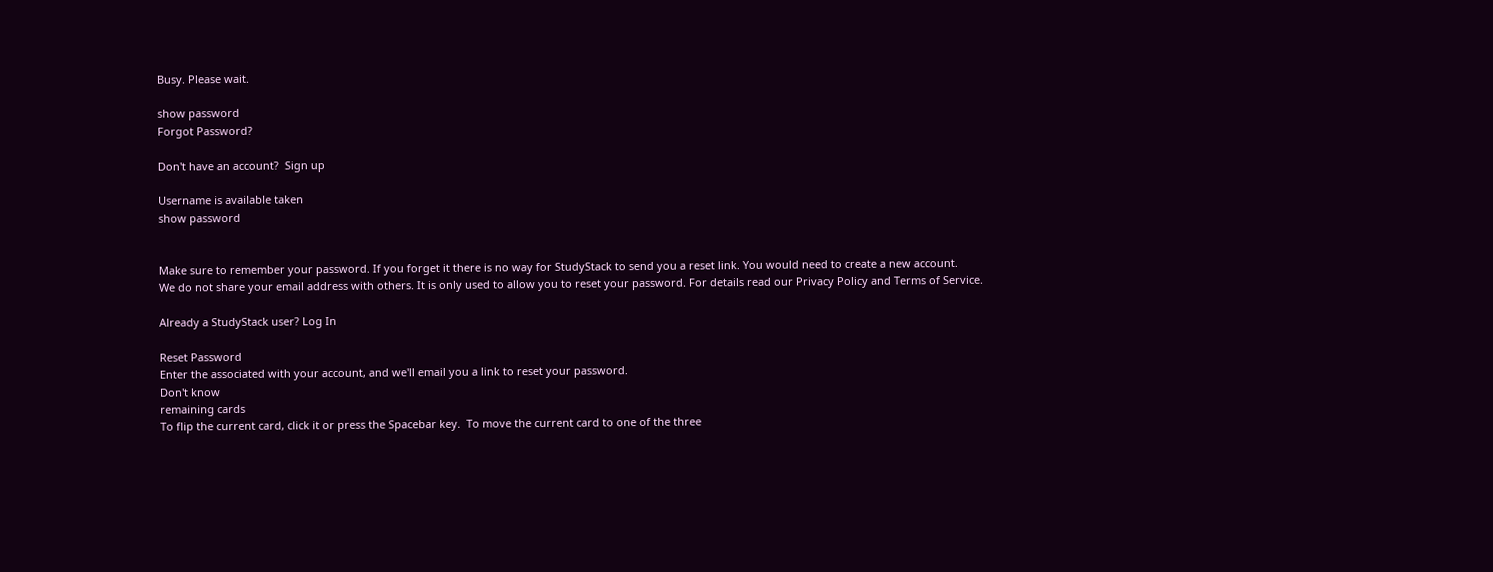Busy. Please wait.

show password
Forgot Password?

Don't have an account?  Sign up

Username is available taken
show password


Make sure to remember your password. If you forget it there is no way for StudyStack to send you a reset link. You would need to create a new account.
We do not share your email address with others. It is only used to allow you to reset your password. For details read our Privacy Policy and Terms of Service.

Already a StudyStack user? Log In

Reset Password
Enter the associated with your account, and we'll email you a link to reset your password.
Don't know
remaining cards
To flip the current card, click it or press the Spacebar key.  To move the current card to one of the three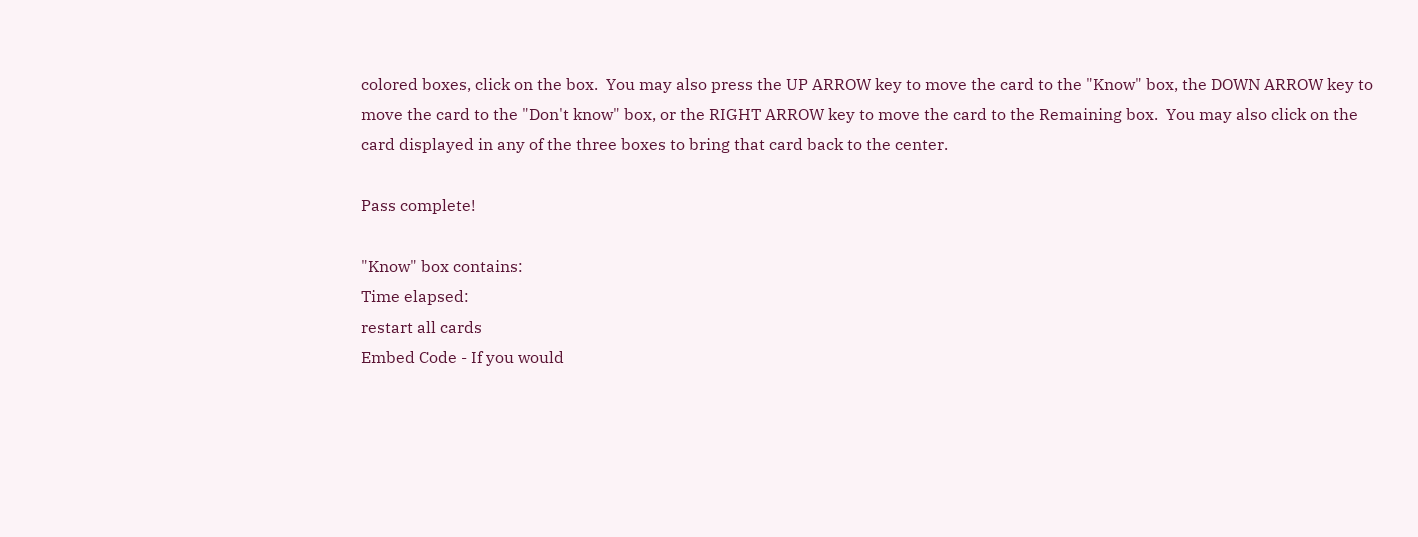colored boxes, click on the box.  You may also press the UP ARROW key to move the card to the "Know" box, the DOWN ARROW key to move the card to the "Don't know" box, or the RIGHT ARROW key to move the card to the Remaining box.  You may also click on the card displayed in any of the three boxes to bring that card back to the center.

Pass complete!

"Know" box contains:
Time elapsed:
restart all cards
Embed Code - If you would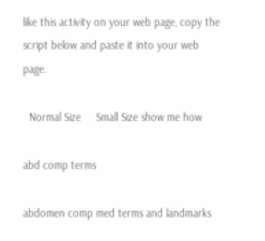like this activity on your web page, copy the script below and paste it into your web page.

  Normal Size     Small Size show me how

abd comp terms

abdomen comp med terms and landmarks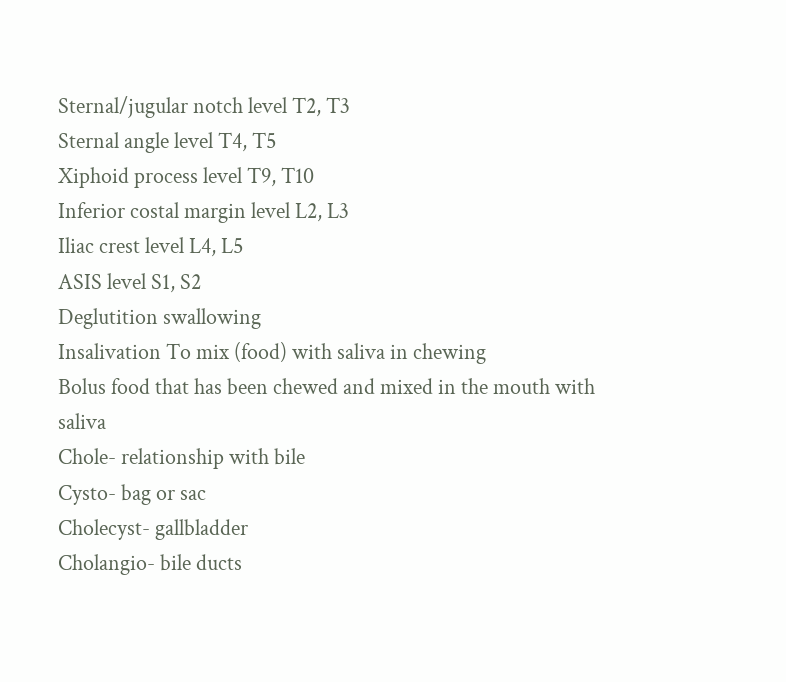Sternal/jugular notch level T2, T3
Sternal angle level T4, T5
Xiphoid process level T9, T10
Inferior costal margin level L2, L3
Iliac crest level L4, L5
ASIS level S1, S2
Deglutition swallowing
Insalivation To mix (food) with saliva in chewing
Bolus food that has been chewed and mixed in the mouth with saliva
Chole- relationship with bile
Cysto- bag or sac
Cholecyst- gallbladder
Cholangio- bile ducts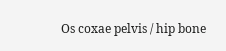Os coxae pelvis / hip bone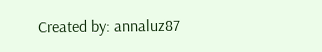Created by: annaluz87